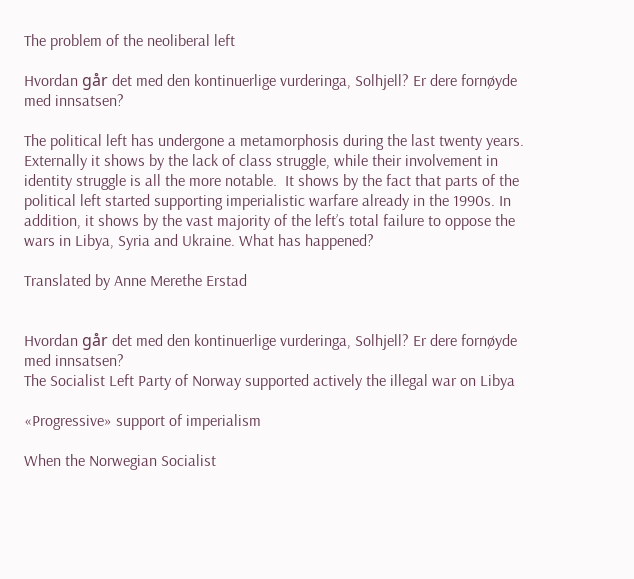The problem of the neoliberal left

Hvordan går det med den kontinuerlige vurderinga, Solhjell? Er dere fornøyde med innsatsen?

The political left has undergone a metamorphosis during the last twenty years. Externally it shows by the lack of class struggle, while their involvement in identity struggle is all the more notable.  It shows by the fact that parts of the political left started supporting imperialistic warfare already in the 1990s. In addition, it shows by the vast majority of the left’s total failure to oppose the wars in Libya, Syria and Ukraine. What has happened?

Translated by Anne Merethe Erstad


Hvordan går det med den kontinuerlige vurderinga, Solhjell? Er dere fornøyde med innsatsen?
The Socialist Left Party of Norway supported actively the illegal war on Libya

«Progressive» support of imperialism

When the Norwegian Socialist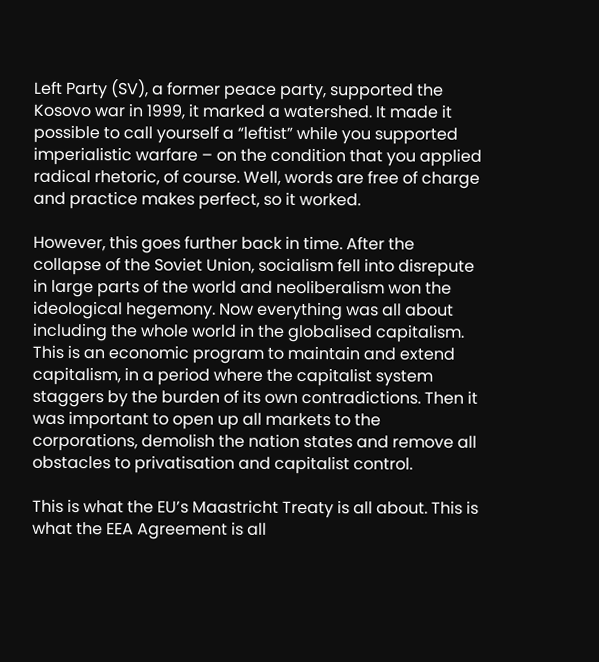Left Party (SV), a former peace party, supported the Kosovo war in 1999, it marked a watershed. It made it possible to call yourself a “leftist” while you supported imperialistic warfare – on the condition that you applied radical rhetoric, of course. Well, words are free of charge and practice makes perfect, so it worked.

However, this goes further back in time. After the collapse of the Soviet Union, socialism fell into disrepute in large parts of the world and neoliberalism won the ideological hegemony. Now everything was all about including the whole world in the globalised capitalism. This is an economic program to maintain and extend capitalism, in a period where the capitalist system staggers by the burden of its own contradictions. Then it was important to open up all markets to the corporations, demolish the nation states and remove all obstacles to privatisation and capitalist control.

This is what the EU’s Maastricht Treaty is all about. This is what the EEA Agreement is all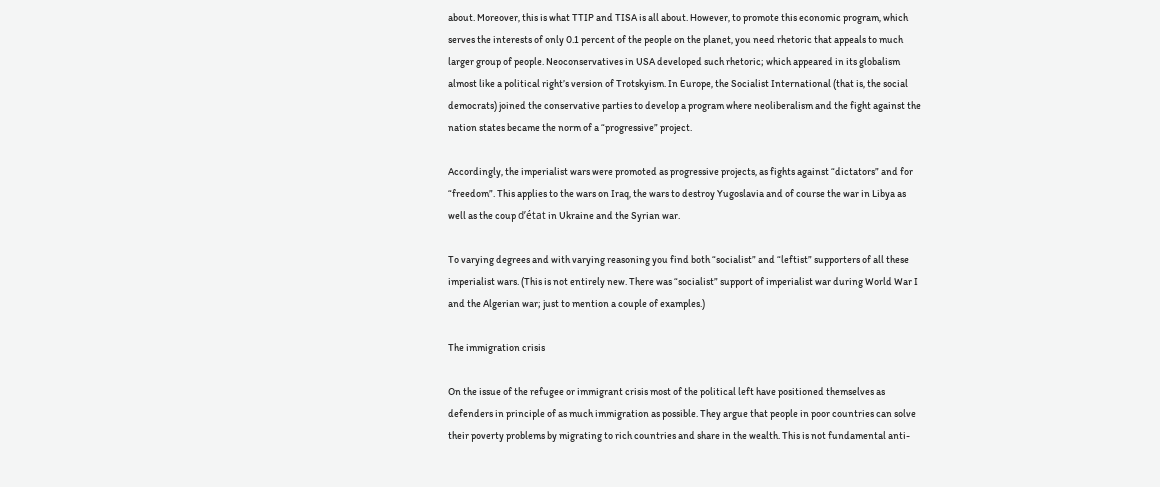about. Moreover, this is what TTIP and TISA is all about. However, to promote this economic program, which serves the interests of only 0.1 percent of the people on the planet, you need rhetoric that appeals to much larger group of people. Neoconservatives in USA developed such rhetoric; which appeared in its globalism almost like a political right’s version of Trotskyism. In Europe, the Socialist International (that is, the social democrats) joined the conservative parties to develop a program where neoliberalism and the fight against the nation states became the norm of a “progressive” project.

Accordingly, the imperialist wars were promoted as progressive projects, as fights against “dictators” and for “freedom”. This applies to the wars on Iraq, the wars to destroy Yugoslavia and of course the war in Libya as well as the coup d’état in Ukraine and the Syrian war.

To varying degrees and with varying reasoning you find both “socialist” and “leftist” supporters of all these imperialist wars. (This is not entirely new. There was “socialist” support of imperialist war during World War I and the Algerian war; just to mention a couple of examples.)

The immigration crisis

On the issue of the refugee or immigrant crisis most of the political left have positioned themselves as defenders in principle of as much immigration as possible. They argue that people in poor countries can solve their poverty problems by migrating to rich countries and share in the wealth. This is not fundamental anti-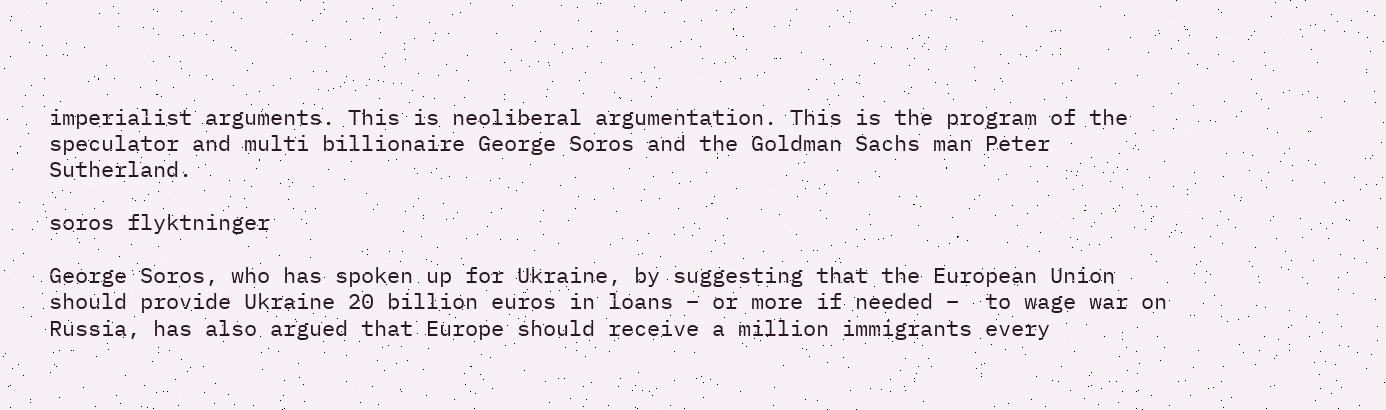imperialist arguments. This is neoliberal argumentation. This is the program of the speculator and multi billionaire George Soros and the Goldman Sachs man Peter Sutherland.

soros flyktninger

George Soros, who has spoken up for Ukraine, by suggesting that the European Union should provide Ukraine 20 billion euros in loans – or more if needed –  to wage war on Russia, has also argued that Europe should receive a million immigrants every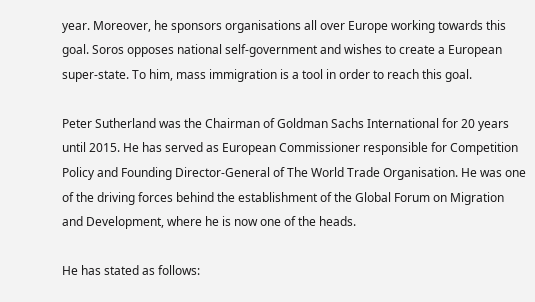year. Moreover, he sponsors organisations all over Europe working towards this goal. Soros opposes national self-government and wishes to create a European super-state. To him, mass immigration is a tool in order to reach this goal.

Peter Sutherland was the Chairman of Goldman Sachs International for 20 years until 2015. He has served as European Commissioner responsible for Competition Policy and Founding Director-General of The World Trade Organisation. He was one of the driving forces behind the establishment of the Global Forum on Migration and Development, where he is now one of the heads.

He has stated as follows: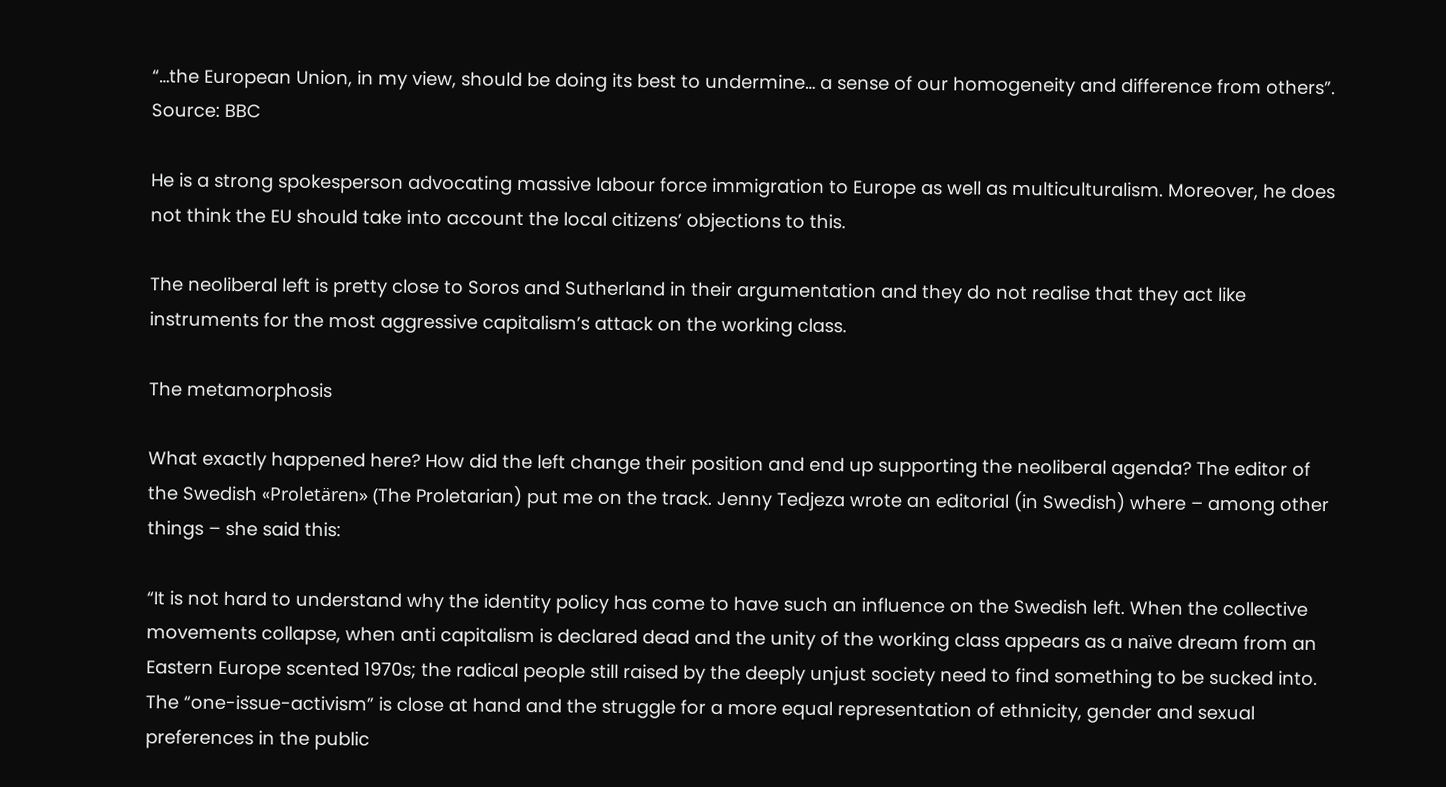“…the European Union, in my view, should be doing its best to undermine… a sense of our homogeneity and difference from others”. Source: BBC

He is a strong spokesperson advocating massive labour force immigration to Europe as well as multiculturalism. Moreover, he does not think the EU should take into account the local citizens’ objections to this.

The neoliberal left is pretty close to Soros and Sutherland in their argumentation and they do not realise that they act like instruments for the most aggressive capitalism’s attack on the working class.

The metamorphosis

What exactly happened here? How did the left change their position and end up supporting the neoliberal agenda? The editor of the Swedish «Proletären» (The Proletarian) put me on the track. Jenny Tedjeza wrote an editorial (in Swedish) where – among other things – she said this:

“It is not hard to understand why the identity policy has come to have such an influence on the Swedish left. When the collective movements collapse, when anti capitalism is declared dead and the unity of the working class appears as a naïve dream from an Eastern Europe scented 1970s; the radical people still raised by the deeply unjust society need to find something to be sucked into. The “one-issue-activism” is close at hand and the struggle for a more equal representation of ethnicity, gender and sexual preferences in the public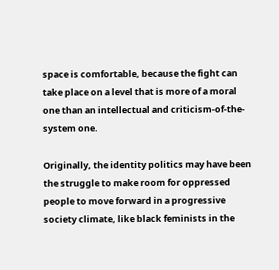space is comfortable, because the fight can take place on a level that is more of a moral one than an intellectual and criticism-of-the-system one.

Originally, the identity politics may have been the struggle to make room for oppressed people to move forward in a progressive society climate, like black feminists in the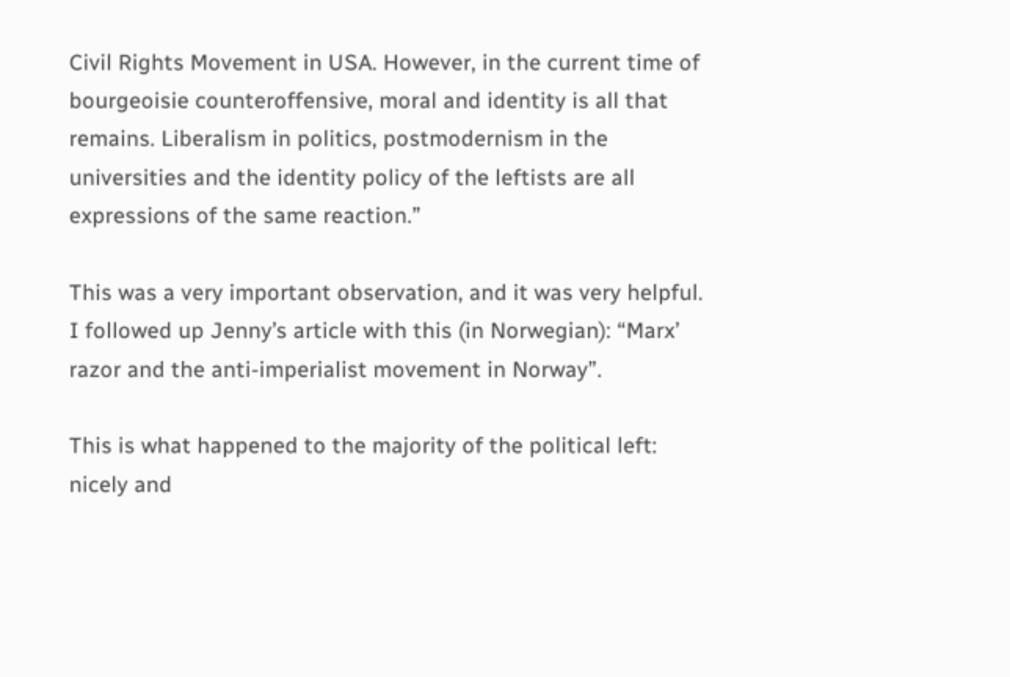Civil Rights Movement in USA. However, in the current time of bourgeoisie counteroffensive, moral and identity is all that remains. Liberalism in politics, postmodernism in the universities and the identity policy of the leftists are all expressions of the same reaction.”

This was a very important observation, and it was very helpful. I followed up Jenny’s article with this (in Norwegian): “Marx’ razor and the anti-imperialist movement in Norway”.

This is what happened to the majority of the political left: nicely and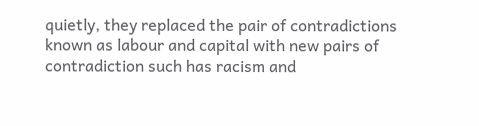quietly, they replaced the pair of contradictions known as labour and capital with new pairs of contradiction such has racism and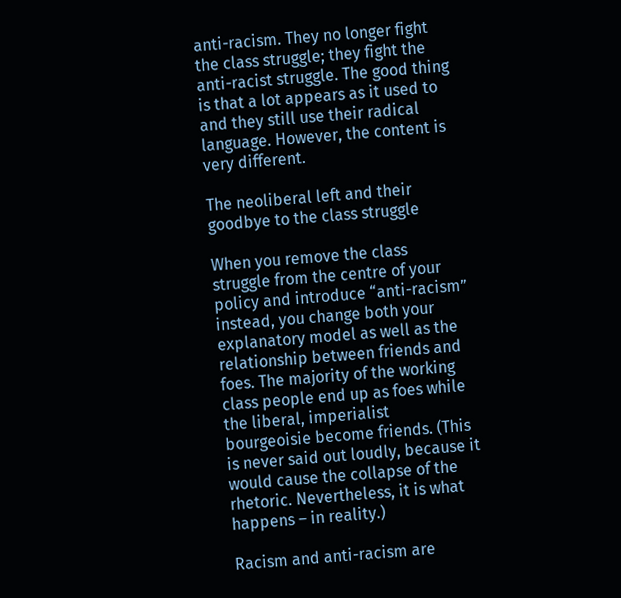anti-racism. They no longer fight the class struggle; they fight the anti-racist struggle. The good thing is that a lot appears as it used to and they still use their radical language. However, the content is very different.

The neoliberal left and their goodbye to the class struggle

When you remove the class struggle from the centre of your policy and introduce “anti-racism” instead, you change both your explanatory model as well as the relationship between friends and foes. The majority of the working class people end up as foes while the liberal, imperialist bourgeoisie become friends. (This is never said out loudly, because it would cause the collapse of the rhetoric. Nevertheless, it is what happens – in reality.)

Racism and anti-racism are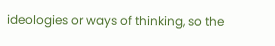ideologies or ways of thinking, so the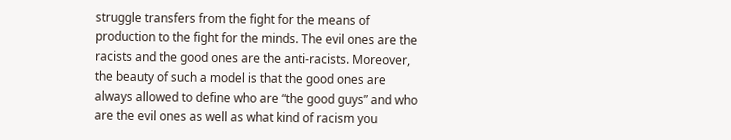struggle transfers from the fight for the means of production to the fight for the minds. The evil ones are the racists and the good ones are the anti-racists. Moreover, the beauty of such a model is that the good ones are always allowed to define who are “the good guys” and who are the evil ones as well as what kind of racism you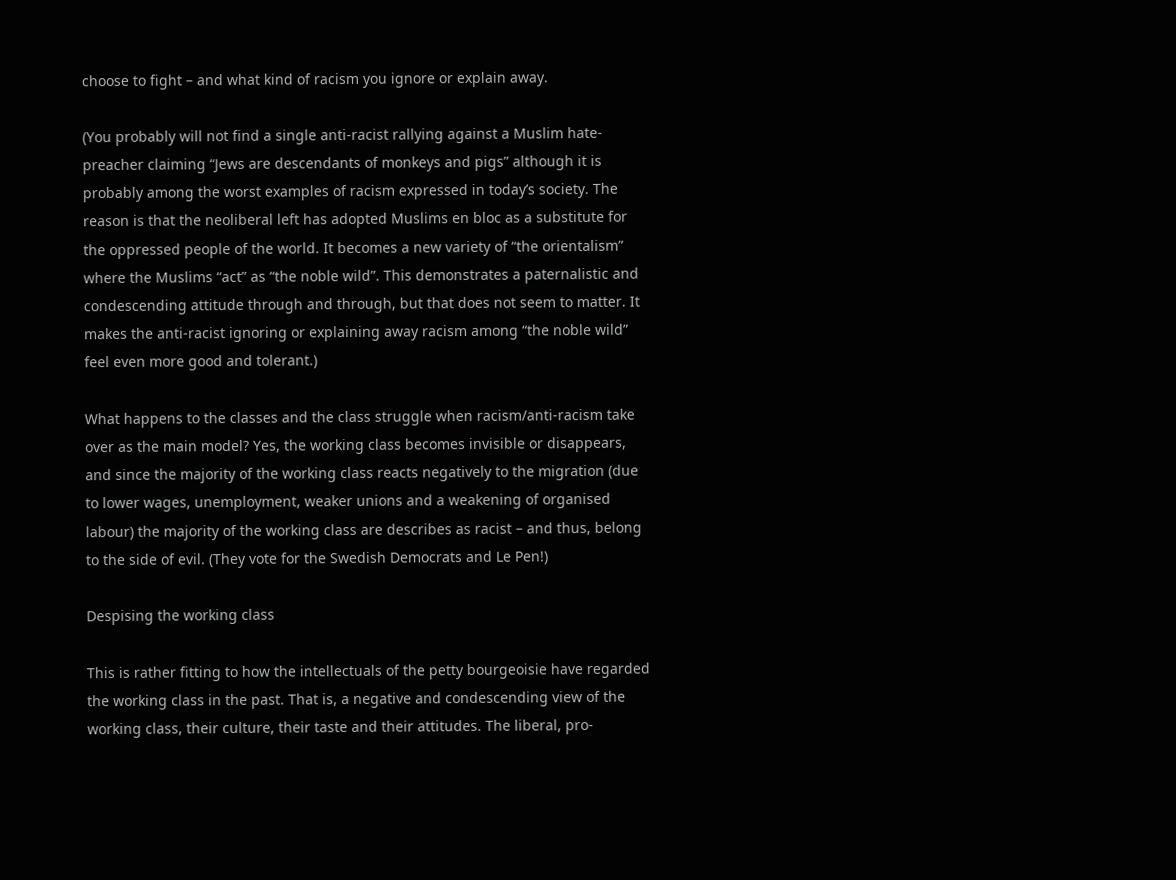choose to fight – and what kind of racism you ignore or explain away.

(You probably will not find a single anti-racist rallying against a Muslim hate-preacher claiming “Jews are descendants of monkeys and pigs” although it is probably among the worst examples of racism expressed in today’s society. The reason is that the neoliberal left has adopted Muslims en bloc as a substitute for the oppressed people of the world. It becomes a new variety of “the orientalism” where the Muslims “act” as “the noble wild”. This demonstrates a paternalistic and condescending attitude through and through, but that does not seem to matter. It makes the anti-racist ignoring or explaining away racism among “the noble wild” feel even more good and tolerant.)

What happens to the classes and the class struggle when racism/anti-racism take over as the main model? Yes, the working class becomes invisible or disappears, and since the majority of the working class reacts negatively to the migration (due to lower wages, unemployment, weaker unions and a weakening of organised labour) the majority of the working class are describes as racist – and thus, belong to the side of evil. (They vote for the Swedish Democrats and Le Pen!)

Despising the working class

This is rather fitting to how the intellectuals of the petty bourgeoisie have regarded the working class in the past. That is, a negative and condescending view of the working class, their culture, their taste and their attitudes. The liberal, pro-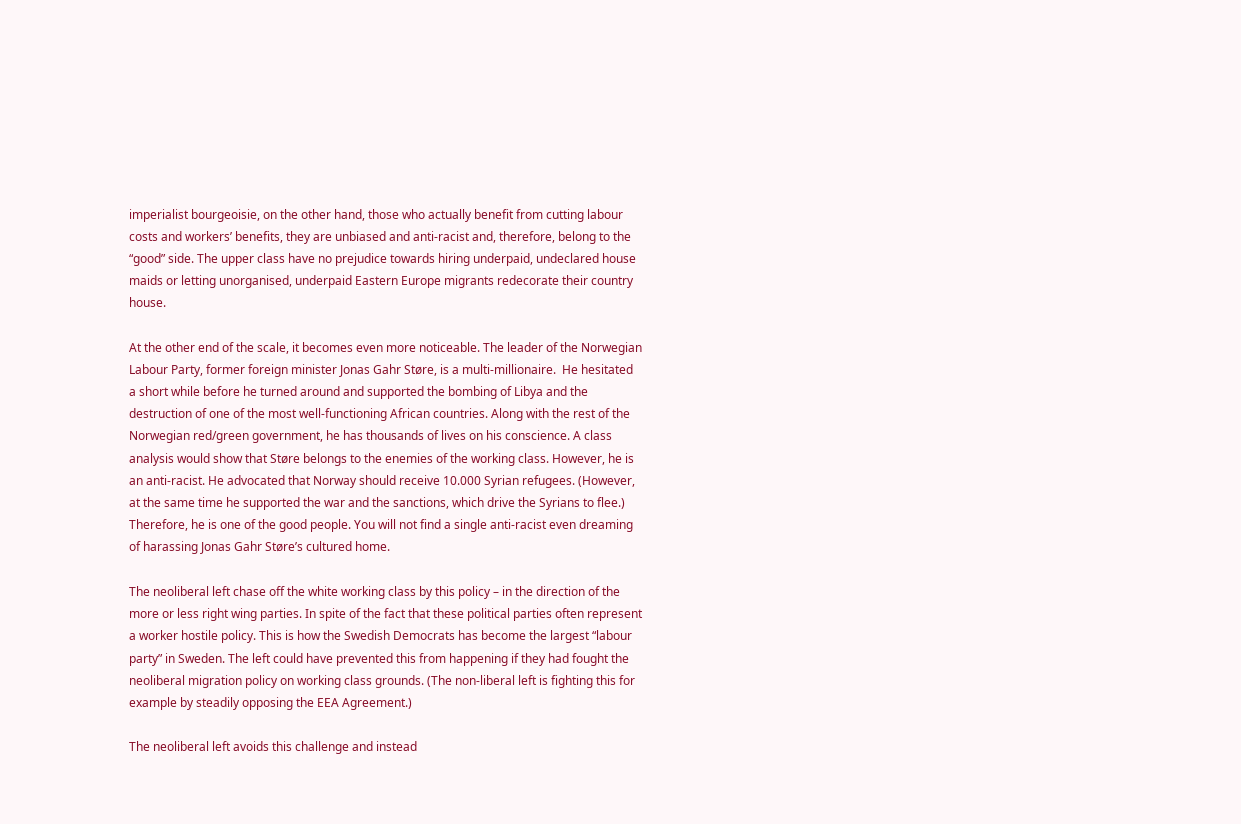imperialist bourgeoisie, on the other hand, those who actually benefit from cutting labour costs and workers’ benefits, they are unbiased and anti-racist and, therefore, belong to the “good” side. The upper class have no prejudice towards hiring underpaid, undeclared house maids or letting unorganised, underpaid Eastern Europe migrants redecorate their country house.

At the other end of the scale, it becomes even more noticeable. The leader of the Norwegian Labour Party, former foreign minister Jonas Gahr Støre, is a multi-millionaire.  He hesitated a short while before he turned around and supported the bombing of Libya and the destruction of one of the most well-functioning African countries. Along with the rest of the Norwegian red/green government, he has thousands of lives on his conscience. A class analysis would show that Støre belongs to the enemies of the working class. However, he is an anti-racist. He advocated that Norway should receive 10.000 Syrian refugees. (However, at the same time he supported the war and the sanctions, which drive the Syrians to flee.) Therefore, he is one of the good people. You will not find a single anti-racist even dreaming of harassing Jonas Gahr Støre’s cultured home.

The neoliberal left chase off the white working class by this policy – in the direction of the more or less right wing parties. In spite of the fact that these political parties often represent a worker hostile policy. This is how the Swedish Democrats has become the largest “labour party” in Sweden. The left could have prevented this from happening if they had fought the neoliberal migration policy on working class grounds. (The non-liberal left is fighting this for example by steadily opposing the EEA Agreement.)

The neoliberal left avoids this challenge and instead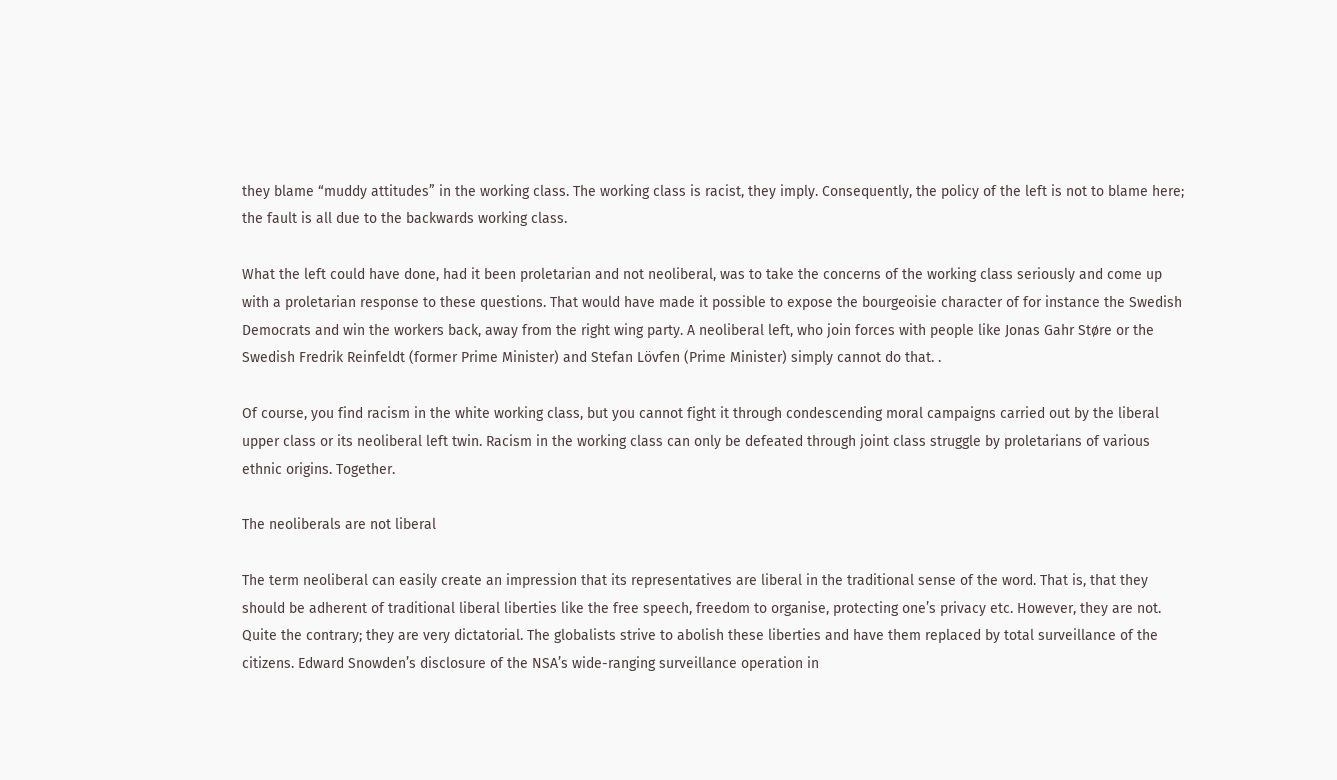they blame “muddy attitudes” in the working class. The working class is racist, they imply. Consequently, the policy of the left is not to blame here; the fault is all due to the backwards working class.

What the left could have done, had it been proletarian and not neoliberal, was to take the concerns of the working class seriously and come up with a proletarian response to these questions. That would have made it possible to expose the bourgeoisie character of for instance the Swedish Democrats and win the workers back, away from the right wing party. A neoliberal left, who join forces with people like Jonas Gahr Støre or the Swedish Fredrik Reinfeldt (former Prime Minister) and Stefan Lövfen (Prime Minister) simply cannot do that. .

Of course, you find racism in the white working class, but you cannot fight it through condescending moral campaigns carried out by the liberal upper class or its neoliberal left twin. Racism in the working class can only be defeated through joint class struggle by proletarians of various ethnic origins. Together.

The neoliberals are not liberal

The term neoliberal can easily create an impression that its representatives are liberal in the traditional sense of the word. That is, that they should be adherent of traditional liberal liberties like the free speech, freedom to organise, protecting one’s privacy etc. However, they are not. Quite the contrary; they are very dictatorial. The globalists strive to abolish these liberties and have them replaced by total surveillance of the citizens. Edward Snowden’s disclosure of the NSA’s wide-ranging surveillance operation in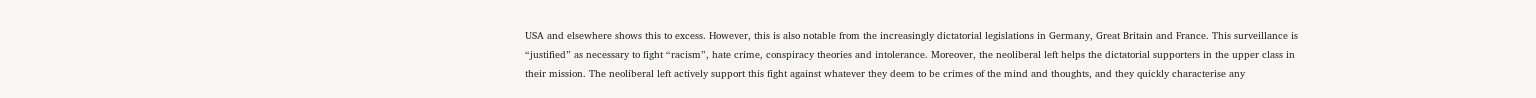USA and elsewhere shows this to excess. However, this is also notable from the increasingly dictatorial legislations in Germany, Great Britain and France. This surveillance is “justified” as necessary to fight “racism”, hate crime, conspiracy theories and intolerance. Moreover, the neoliberal left helps the dictatorial supporters in the upper class in their mission. The neoliberal left actively support this fight against whatever they deem to be crimes of the mind and thoughts, and they quickly characterise any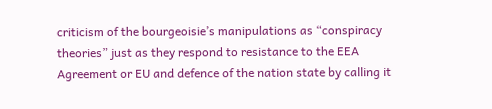criticism of the bourgeoisie’s manipulations as “conspiracy theories” just as they respond to resistance to the EEA Agreement or EU and defence of the nation state by calling it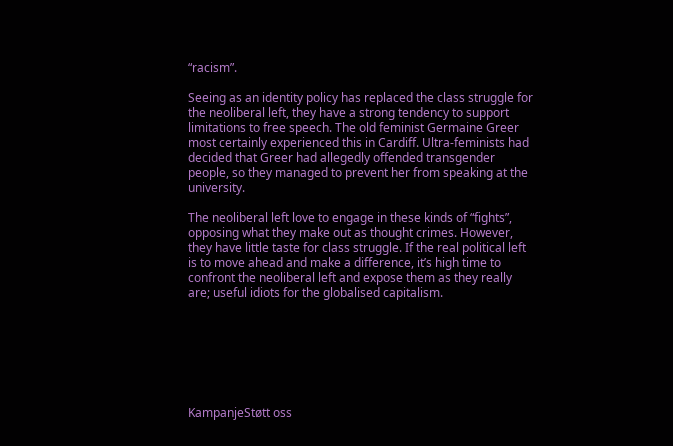“racism”.

Seeing as an identity policy has replaced the class struggle for the neoliberal left, they have a strong tendency to support limitations to free speech. The old feminist Germaine Greer most certainly experienced this in Cardiff. Ultra-feminists had decided that Greer had allegedly offended transgender people, so they managed to prevent her from speaking at the university.

The neoliberal left love to engage in these kinds of “fights”, opposing what they make out as thought crimes. However, they have little taste for class struggle. If the real political left is to move ahead and make a difference, it’s high time to confront the neoliberal left and expose them as they really are; useful idiots for the globalised capitalism.







KampanjeStøtt oss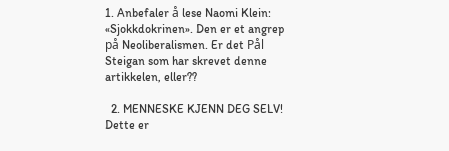1. Anbefaler å lese Naomi Klein: «Sjokkdokrinen». Den er et angrep på Neoliberalismen. Er det Pål Steigan som har skrevet denne artikkelen, eller??

  2. MENNESKE KJENN DEG SELV! Dette er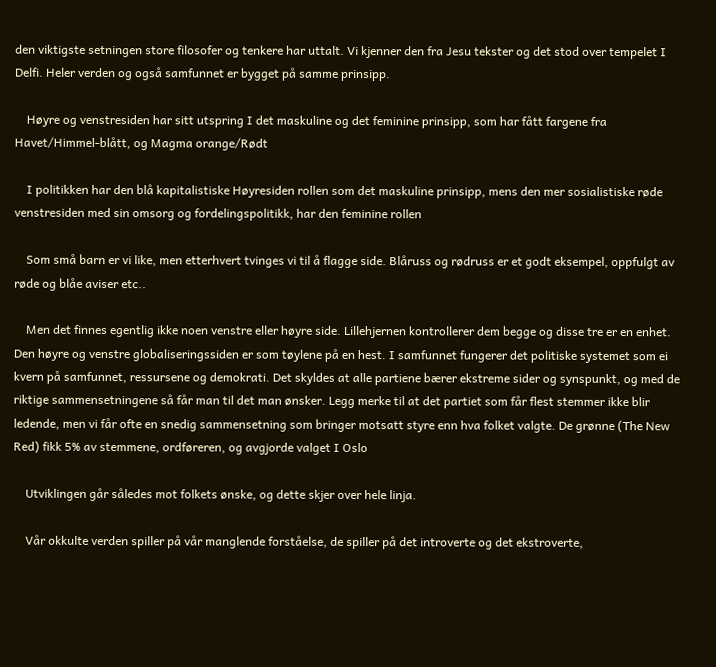den viktigste setningen store filosofer og tenkere har uttalt. Vi kjenner den fra Jesu tekster og det stod over tempelet I Delfi. Heler verden og også samfunnet er bygget på samme prinsipp.

    Høyre og venstresiden har sitt utspring I det maskuline og det feminine prinsipp, som har fått fargene fra Havet/Himmel-blått, og Magma orange/Rødt

    I politikken har den blå kapitalistiske Høyresiden rollen som det maskuline prinsipp, mens den mer sosialistiske røde venstresiden med sin omsorg og fordelingspolitikk, har den feminine rollen

    Som små barn er vi like, men etterhvert tvinges vi til å flagge side. Blåruss og rødruss er et godt eksempel, oppfulgt av røde og blåe aviser etc..

    Men det finnes egentlig ikke noen venstre eller høyre side. Lillehjernen kontrollerer dem begge og disse tre er en enhet. Den høyre og venstre globaliseringssiden er som tøylene på en hest. I samfunnet fungerer det politiske systemet som ei kvern på samfunnet, ressursene og demokrati. Det skyldes at alle partiene bærer ekstreme sider og synspunkt, og med de riktige sammensetningene så får man til det man ønsker. Legg merke til at det partiet som får flest stemmer ikke blir ledende, men vi får ofte en snedig sammensetning som bringer motsatt styre enn hva folket valgte. De grønne (The New Red) fikk 5% av stemmene, ordføreren, og avgjorde valget I Oslo

    Utviklingen går således mot folkets ønske, og dette skjer over hele linja.

    Vår okkulte verden spiller på vår manglende forståelse, de spiller på det introverte og det ekstroverte,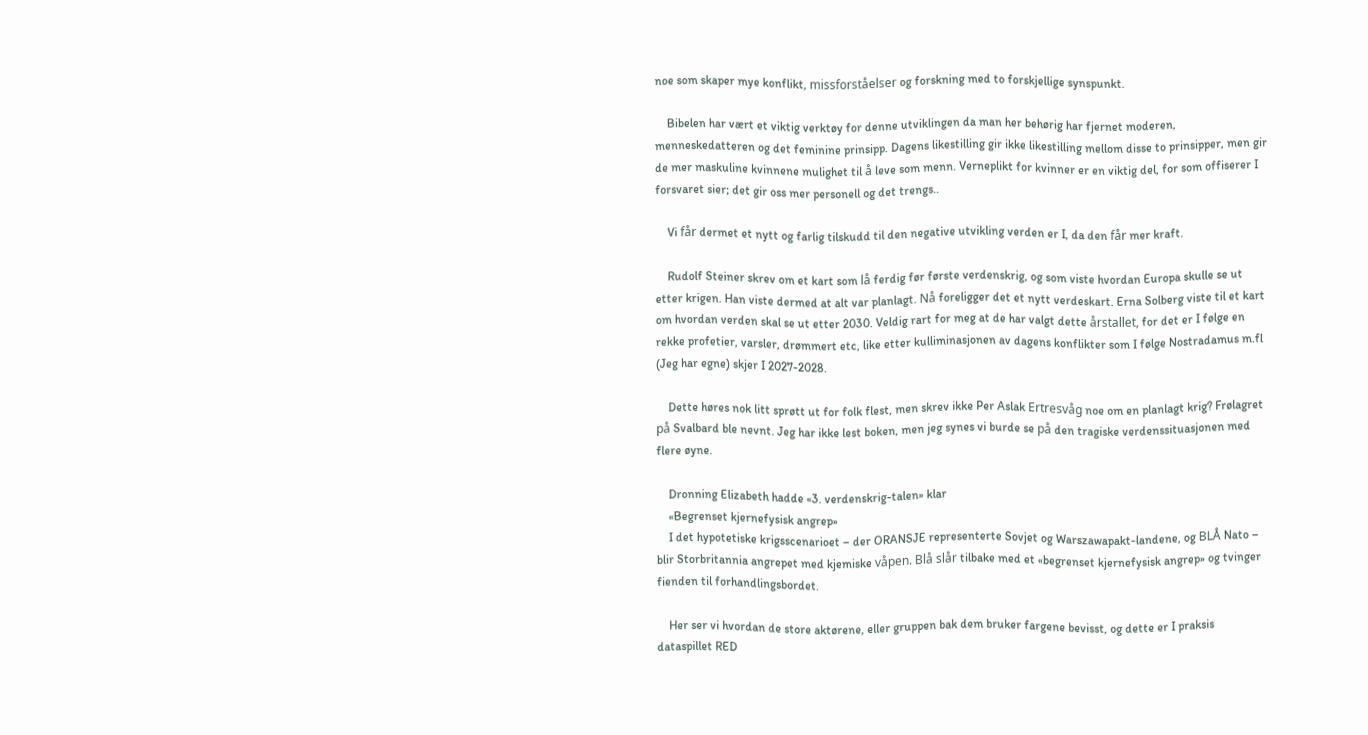noe som skaper mye konflikt, missforståelser og forskning med to forskjellige synspunkt.

    Bibelen har vært et viktig verktøy for denne utviklingen da man her behørig har fjernet moderen, menneskedatteren og det feminine prinsipp. Dagens likestilling gir ikke likestilling mellom disse to prinsipper, men gir de mer maskuline kvinnene mulighet til å leve som menn. Verneplikt for kvinner er en viktig del, for som offiserer I forsvaret sier; det gir oss mer personell og det trengs..

    Vi får dermet et nytt og farlig tilskudd til den negative utvikling verden er I, da den får mer kraft.

    Rudolf Steiner skrev om et kart som lå ferdig før første verdenskrig, og som viste hvordan Europa skulle se ut etter krigen. Han viste dermed at alt var planlagt. Nå foreligger det et nytt verdeskart. Erna Solberg viste til et kart om hvordan verden skal se ut etter 2030. Veldig rart for meg at de har valgt dette årstallet, for det er I følge en rekke profetier, varsler, drømmert etc, like etter kulliminasjonen av dagens konflikter som I følge Nostradamus m.fl (Jeg har egne) skjer I 2027-2028.

    Dette høres nok litt sprøtt ut for folk flest, men skrev ikke Per Aslak Ertresvåg noe om en planlagt krig? Frølagret på Svalbard ble nevnt. Jeg har ikke lest boken, men jeg synes vi burde se på den tragiske verdenssituasjonen med flere øyne.

    Dronning Elizabeth hadde «3. verdenskrig-talen» klar
    «Begrenset kjernefysisk angrep»
    I det hypotetiske krigsscenarioet – der ORANSJE representerte Sovjet og Warszawapakt-landene, og BLÅ Nato – blir Storbritannia angrepet med kjemiske våpen. Blå slår tilbake med et «begrenset kjernefysisk angrep» og tvinger fienden til forhandlingsbordet.

    Her ser vi hvordan de store aktørene, eller gruppen bak dem bruker fargene bevisst, og dette er I praksis dataspillet RED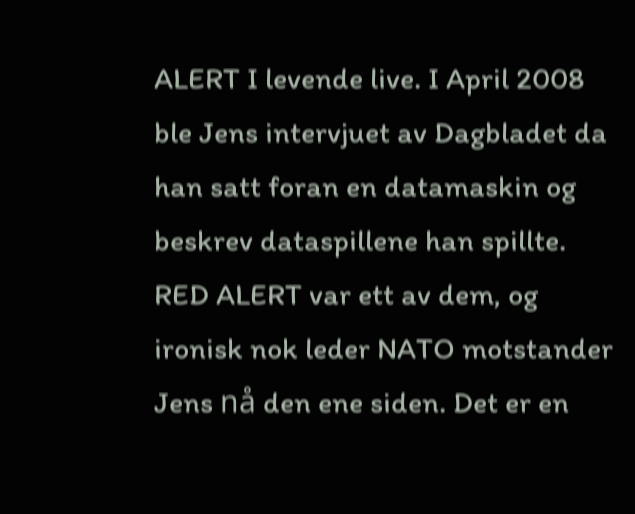ALERT I levende live. I April 2008 ble Jens intervjuet av Dagbladet da han satt foran en datamaskin og beskrev dataspillene han spillte. RED ALERT var ett av dem, og ironisk nok leder NATO motstander Jens nå den ene siden. Det er en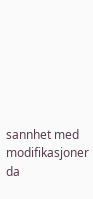sannhet med modifikasjoner da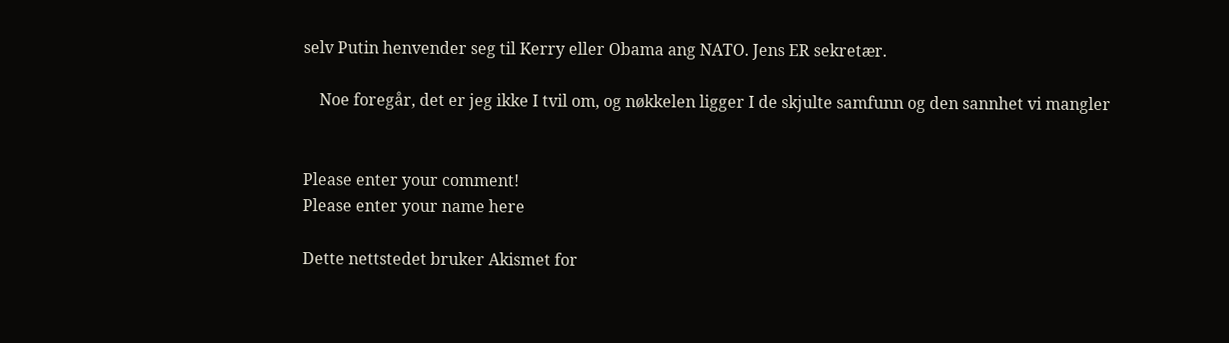selv Putin henvender seg til Kerry eller Obama ang NATO. Jens ER sekretær.

    Noe foregår, det er jeg ikke I tvil om, og nøkkelen ligger I de skjulte samfunn og den sannhet vi mangler


Please enter your comment!
Please enter your name here

Dette nettstedet bruker Akismet for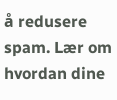å redusere spam. Lær om hvordan dine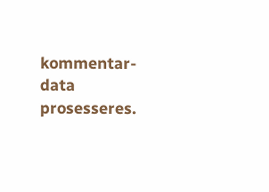kommentar-data prosesseres.